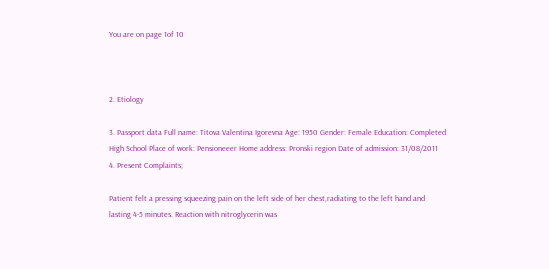You are on page 1of 10



2. Etiology

3. Passport data Full name: Titova Valentina Igorevna Age: 1950 Gender: Female Education: Completed High School Place of work: Pensioneeer Home address: Pronski region Date of admission: 31/08/2011
4. Present Complaints;

Patient felt a pressing squeezing pain on the left side of her chest,radiating to the left hand and lasting 4-5 minutes. Reaction with nitroglycerin was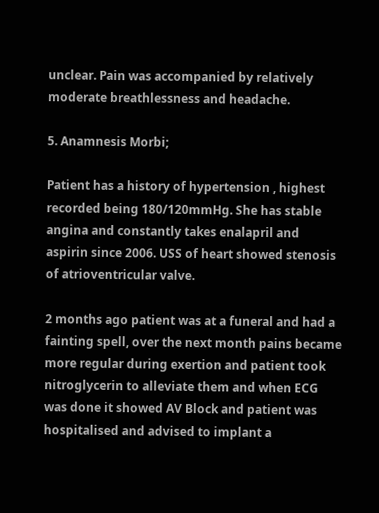unclear. Pain was accompanied by relatively moderate breathlessness and headache.

5. Anamnesis Morbi;

Patient has a history of hypertension , highest recorded being 180/120mmHg. She has stable angina and constantly takes enalapril and aspirin since 2006. USS of heart showed stenosis of atrioventricular valve.

2 months ago patient was at a funeral and had a fainting spell, over the next month pains became more regular during exertion and patient took nitroglycerin to alleviate them and when ECG was done it showed AV Block and patient was hospitalised and advised to implant a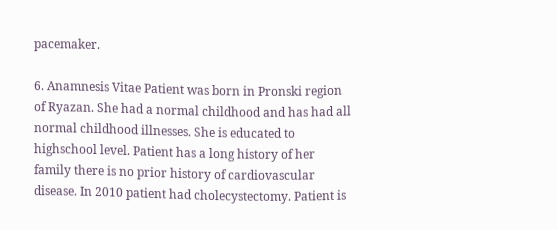pacemaker.

6. Anamnesis Vitae Patient was born in Pronski region of Ryazan. She had a normal childhood and has had all normal childhood illnesses. She is educated to highschool level. Patient has a long history of her family there is no prior history of cardiovascular disease. In 2010 patient had cholecystectomy. Patient is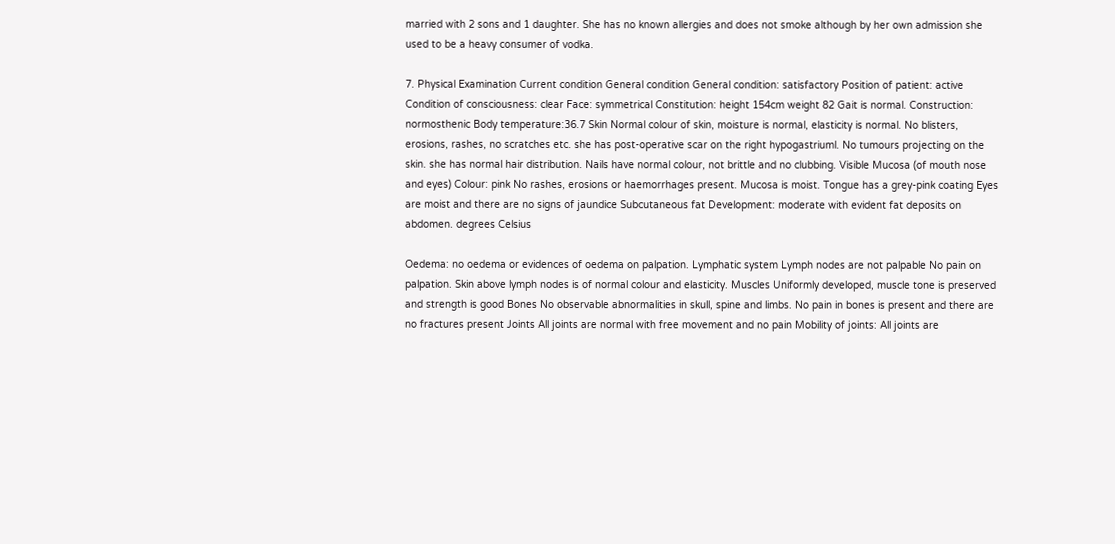married with 2 sons and 1 daughter. She has no known allergies and does not smoke although by her own admission she used to be a heavy consumer of vodka.

7. Physical Examination Current condition General condition General condition: satisfactory Position of patient: active Condition of consciousness: clear Face: symmetrical Constitution: height 154cm weight 82 Gait is normal. Construction: normosthenic Body temperature:36.7 Skin Normal colour of skin, moisture is normal, elasticity is normal. No blisters, erosions, rashes, no scratches etc. she has post-operative scar on the right hypogastriuml. No tumours projecting on the skin. she has normal hair distribution. Nails have normal colour, not brittle and no clubbing. Visible Mucosa (of mouth nose and eyes) Colour: pink No rashes, erosions or haemorrhages present. Mucosa is moist. Tongue has a grey-pink coating Eyes are moist and there are no signs of jaundice Subcutaneous fat Development: moderate with evident fat deposits on abdomen. degrees Celsius

Oedema: no oedema or evidences of oedema on palpation. Lymphatic system Lymph nodes are not palpable No pain on palpation. Skin above lymph nodes is of normal colour and elasticity. Muscles Uniformly developed, muscle tone is preserved and strength is good Bones No observable abnormalities in skull, spine and limbs. No pain in bones is present and there are no fractures present Joints All joints are normal with free movement and no pain Mobility of joints: All joints are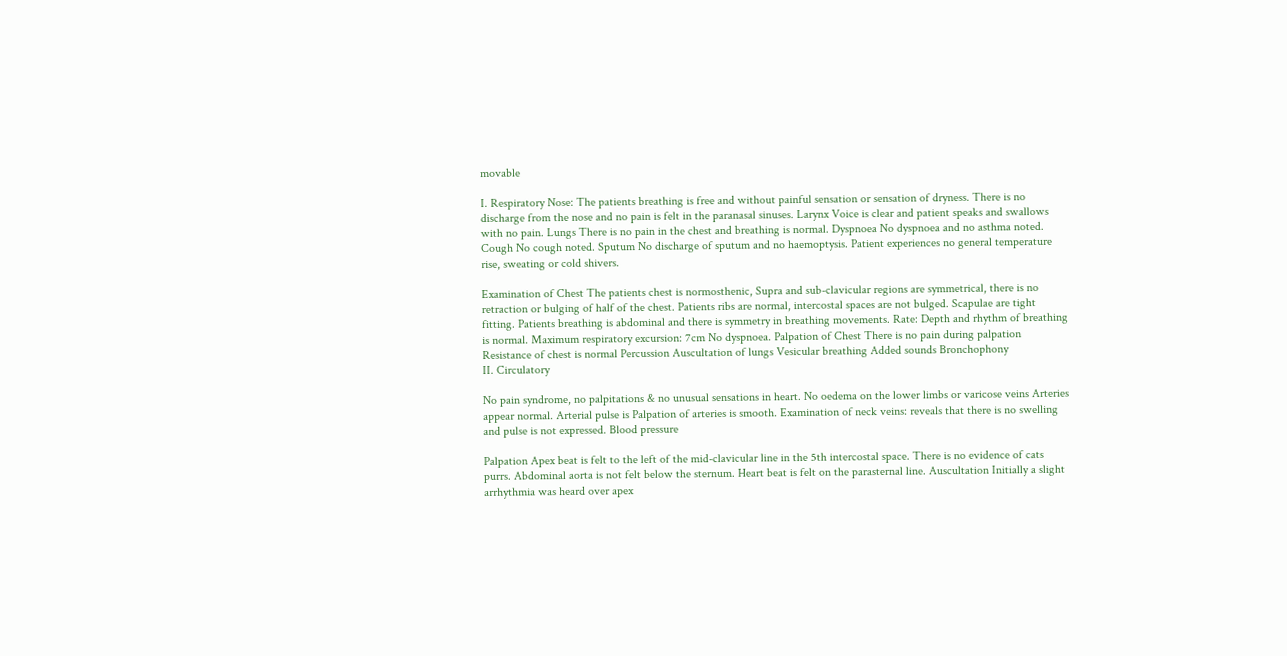movable

I. Respiratory Nose: The patients breathing is free and without painful sensation or sensation of dryness. There is no discharge from the nose and no pain is felt in the paranasal sinuses. Larynx Voice is clear and patient speaks and swallows with no pain. Lungs There is no pain in the chest and breathing is normal. Dyspnoea No dyspnoea and no asthma noted. Cough No cough noted. Sputum No discharge of sputum and no haemoptysis. Patient experiences no general temperature rise, sweating or cold shivers.

Examination of Chest The patients chest is normosthenic, Supra and sub-clavicular regions are symmetrical, there is no retraction or bulging of half of the chest. Patients ribs are normal, intercostal spaces are not bulged. Scapulae are tight fitting. Patients breathing is abdominal and there is symmetry in breathing movements. Rate: Depth and rhythm of breathing is normal. Maximum respiratory excursion: 7cm No dyspnoea. Palpation of Chest There is no pain during palpation Resistance of chest is normal Percussion Auscultation of lungs Vesicular breathing Added sounds Bronchophony
II. Circulatory

No pain syndrome, no palpitations & no unusual sensations in heart. No oedema on the lower limbs or varicose veins Arteries appear normal. Arterial pulse is Palpation of arteries is smooth. Examination of neck veins: reveals that there is no swelling and pulse is not expressed. Blood pressure

Palpation Apex beat is felt to the left of the mid-clavicular line in the 5th intercostal space. There is no evidence of cats purrs. Abdominal aorta is not felt below the sternum. Heart beat is felt on the parasternal line. Auscultation Initially a slight arrhythmia was heard over apex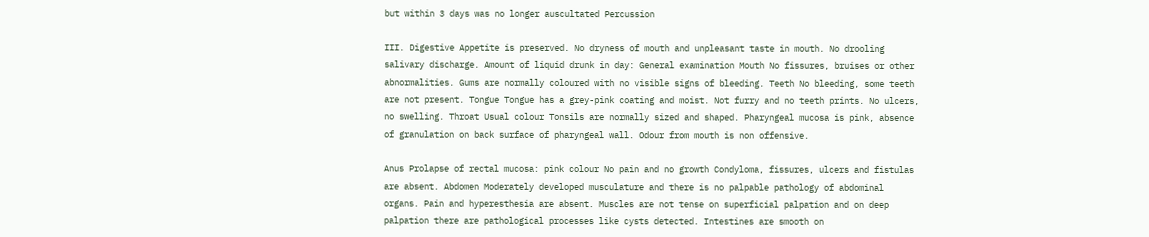but within 3 days was no longer auscultated Percussion

III. Digestive Appetite is preserved. No dryness of mouth and unpleasant taste in mouth. No drooling salivary discharge. Amount of liquid drunk in day: General examination Mouth No fissures, bruises or other abnormalities. Gums are normally coloured with no visible signs of bleeding. Teeth No bleeding, some teeth are not present. Tongue Tongue has a grey-pink coating and moist. Not furry and no teeth prints. No ulcers, no swelling. Throat Usual colour Tonsils are normally sized and shaped. Pharyngeal mucosa is pink, absence of granulation on back surface of pharyngeal wall. Odour from mouth is non offensive.

Anus Prolapse of rectal mucosa: pink colour No pain and no growth Condyloma, fissures, ulcers and fistulas are absent. Abdomen Moderately developed musculature and there is no palpable pathology of abdominal organs. Pain and hyperesthesia are absent. Muscles are not tense on superficial palpation and on deep palpation there are pathological processes like cysts detected. Intestines are smooth on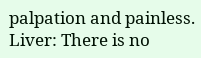palpation and painless. Liver: There is no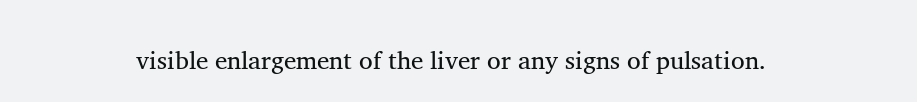visible enlargement of the liver or any signs of pulsation.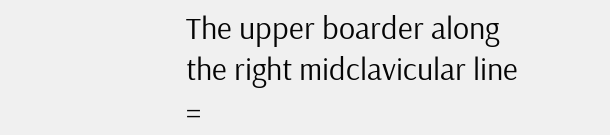The upper boarder along the right midclavicular line =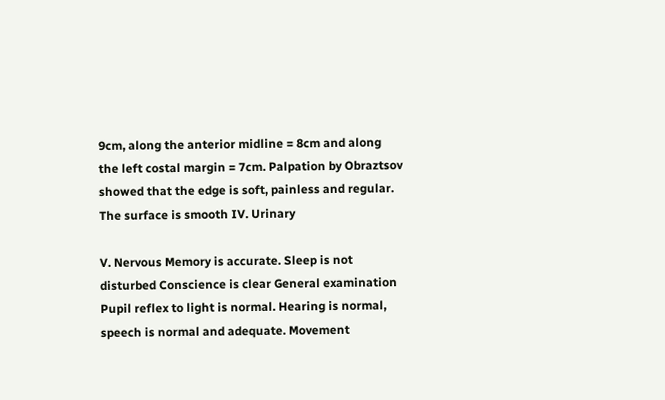9cm, along the anterior midline = 8cm and along the left costal margin = 7cm. Palpation by Obraztsov showed that the edge is soft, painless and regular. The surface is smooth IV. Urinary

V. Nervous Memory is accurate. Sleep is not disturbed Conscience is clear General examination Pupil reflex to light is normal. Hearing is normal, speech is normal and adequate. Movement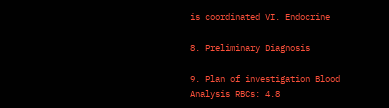is coordinated VI. Endocrine

8. Preliminary Diagnosis

9. Plan of investigation Blood Analysis RBCs: 4.8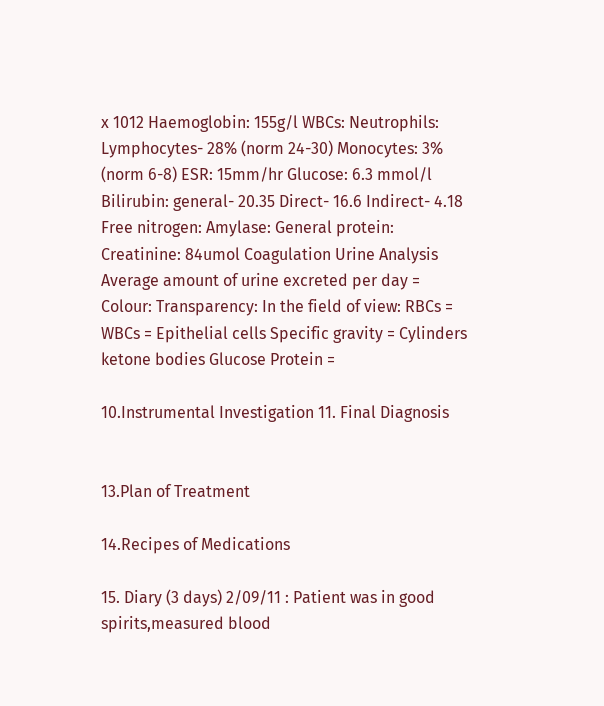x 1012 Haemoglobin: 155g/l WBCs: Neutrophils: Lymphocytes- 28% (norm 24-30) Monocytes: 3% (norm 6-8) ESR: 15mm/hr Glucose: 6.3 mmol/l Bilirubin: general- 20.35 Direct- 16.6 Indirect- 4.18 Free nitrogen: Amylase: General protein: Creatinine: 84umol Coagulation Urine Analysis Average amount of urine excreted per day = Colour: Transparency: In the field of view: RBCs = WBCs = Epithelial cells Specific gravity = Cylinders ketone bodies Glucose Protein =

10.Instrumental Investigation 11. Final Diagnosis


13.Plan of Treatment

14.Recipes of Medications

15. Diary (3 days) 2/09/11 : Patient was in good spirits,measured blood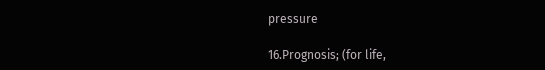pressure

16.Prognosis; (for life,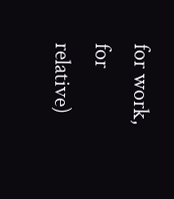for work, for relative)